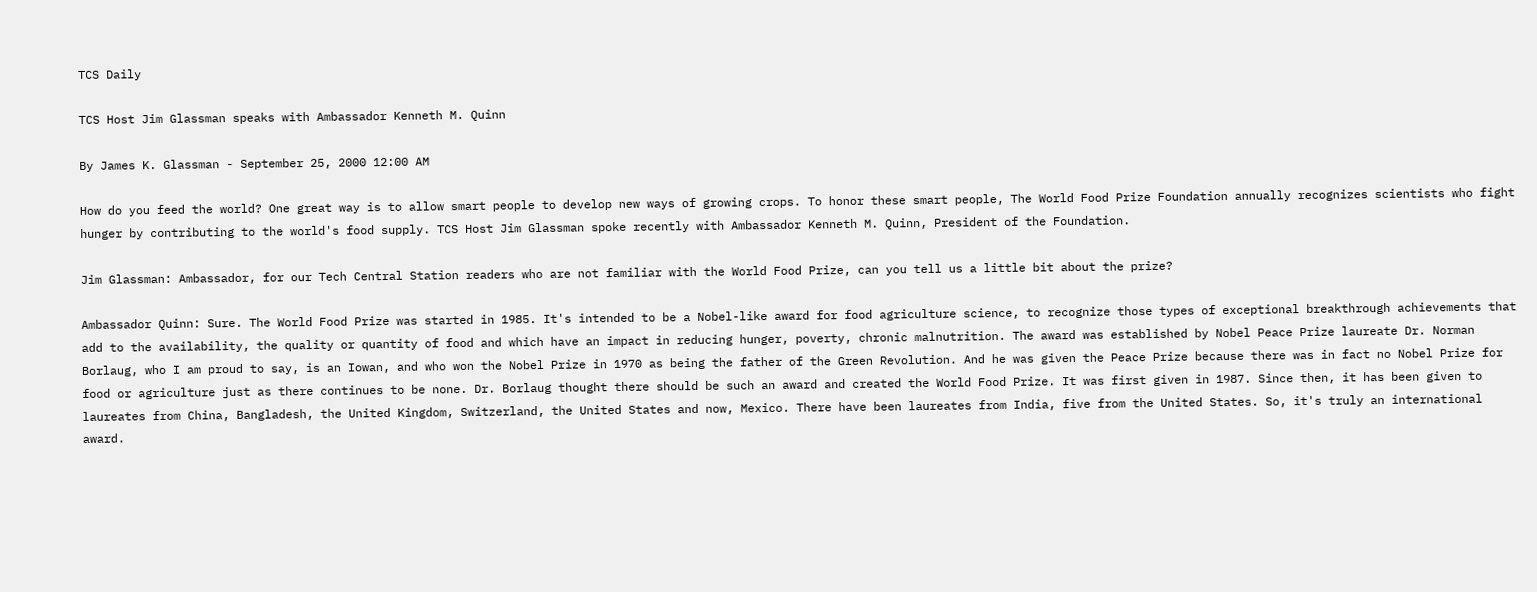TCS Daily

TCS Host Jim Glassman speaks with Ambassador Kenneth M. Quinn

By James K. Glassman - September 25, 2000 12:00 AM

How do you feed the world? One great way is to allow smart people to develop new ways of growing crops. To honor these smart people, The World Food Prize Foundation annually recognizes scientists who fight hunger by contributing to the world's food supply. TCS Host Jim Glassman spoke recently with Ambassador Kenneth M. Quinn, President of the Foundation.

Jim Glassman: Ambassador, for our Tech Central Station readers who are not familiar with the World Food Prize, can you tell us a little bit about the prize?

Ambassador Quinn: Sure. The World Food Prize was started in 1985. It's intended to be a Nobel-like award for food agriculture science, to recognize those types of exceptional breakthrough achievements that add to the availability, the quality or quantity of food and which have an impact in reducing hunger, poverty, chronic malnutrition. The award was established by Nobel Peace Prize laureate Dr. Norman Borlaug, who I am proud to say, is an Iowan, and who won the Nobel Prize in 1970 as being the father of the Green Revolution. And he was given the Peace Prize because there was in fact no Nobel Prize for food or agriculture just as there continues to be none. Dr. Borlaug thought there should be such an award and created the World Food Prize. It was first given in 1987. Since then, it has been given to laureates from China, Bangladesh, the United Kingdom, Switzerland, the United States and now, Mexico. There have been laureates from India, five from the United States. So, it's truly an international award.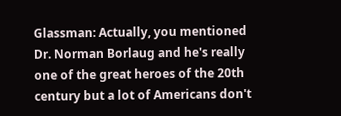Glassman: Actually, you mentioned Dr. Norman Borlaug and he's really one of the great heroes of the 20th century but a lot of Americans don't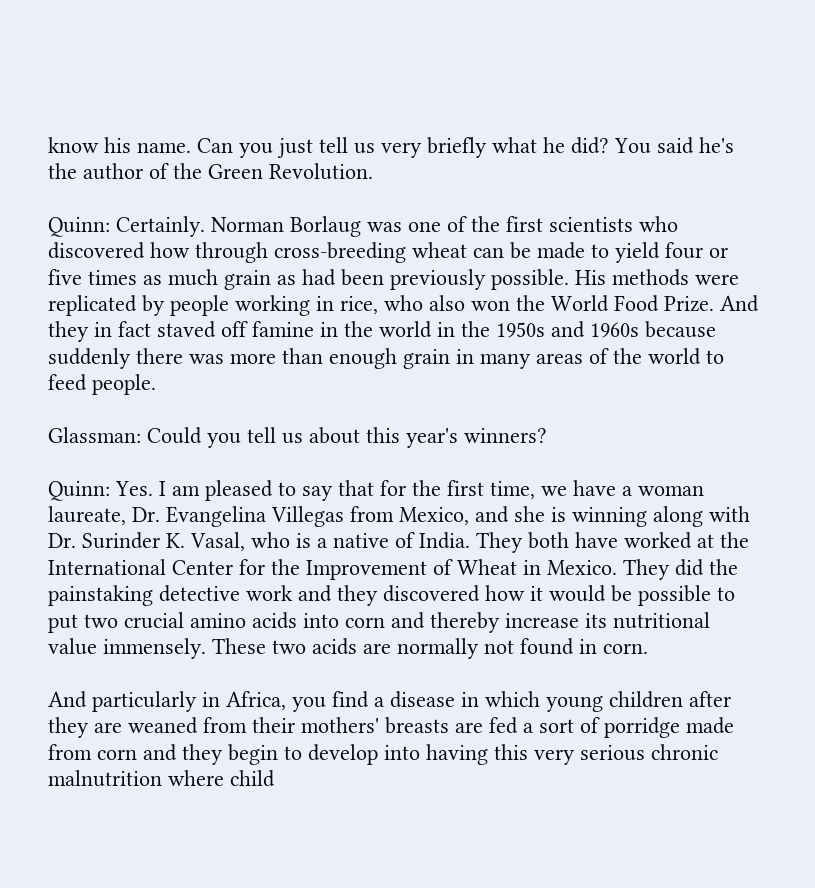know his name. Can you just tell us very briefly what he did? You said he's the author of the Green Revolution.

Quinn: Certainly. Norman Borlaug was one of the first scientists who discovered how through cross-breeding wheat can be made to yield four or five times as much grain as had been previously possible. His methods were replicated by people working in rice, who also won the World Food Prize. And they in fact staved off famine in the world in the 1950s and 1960s because suddenly there was more than enough grain in many areas of the world to feed people.

Glassman: Could you tell us about this year's winners?

Quinn: Yes. I am pleased to say that for the first time, we have a woman laureate, Dr. Evangelina Villegas from Mexico, and she is winning along with Dr. Surinder K. Vasal, who is a native of India. They both have worked at the International Center for the Improvement of Wheat in Mexico. They did the painstaking detective work and they discovered how it would be possible to put two crucial amino acids into corn and thereby increase its nutritional value immensely. These two acids are normally not found in corn.

And particularly in Africa, you find a disease in which young children after they are weaned from their mothers' breasts are fed a sort of porridge made from corn and they begin to develop into having this very serious chronic malnutrition where child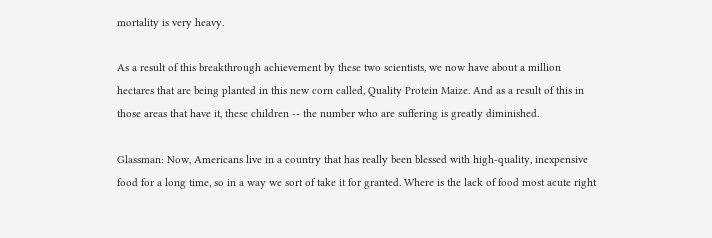mortality is very heavy.

As a result of this breakthrough achievement by these two scientists, we now have about a million hectares that are being planted in this new corn called, Quality Protein Maize. And as a result of this in those areas that have it, these children -- the number who are suffering is greatly diminished.

Glassman: Now, Americans live in a country that has really been blessed with high-quality, inexpensive food for a long time, so in a way we sort of take it for granted. Where is the lack of food most acute right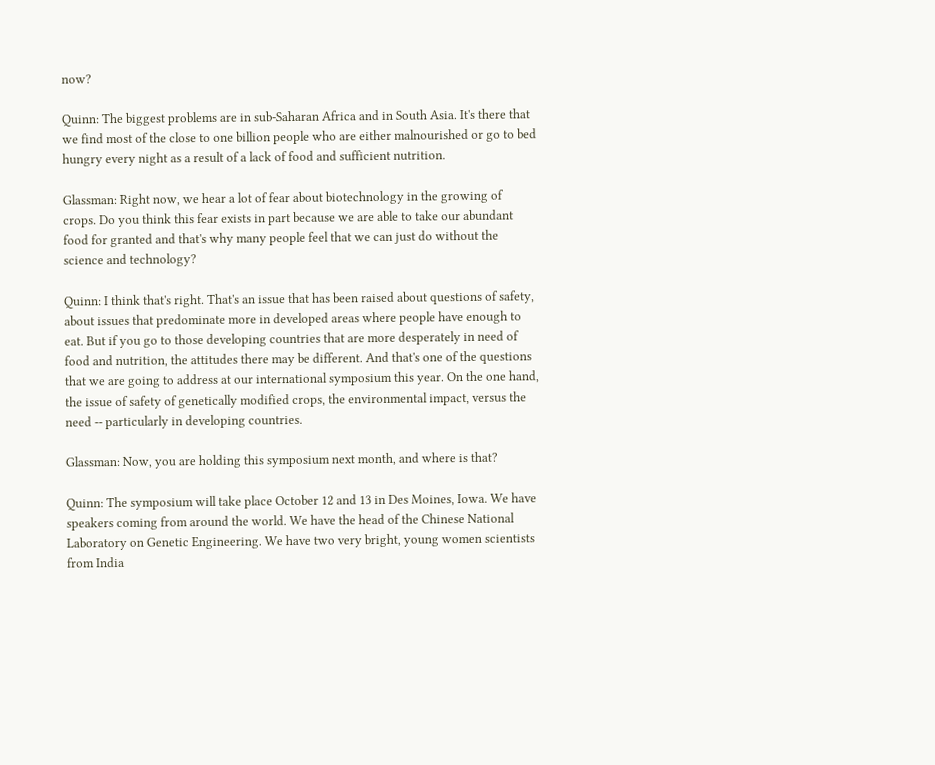now?

Quinn: The biggest problems are in sub-Saharan Africa and in South Asia. It's there that we find most of the close to one billion people who are either malnourished or go to bed hungry every night as a result of a lack of food and sufficient nutrition.

Glassman: Right now, we hear a lot of fear about biotechnology in the growing of crops. Do you think this fear exists in part because we are able to take our abundant food for granted and that's why many people feel that we can just do without the science and technology?

Quinn: I think that's right. That's an issue that has been raised about questions of safety, about issues that predominate more in developed areas where people have enough to eat. But if you go to those developing countries that are more desperately in need of food and nutrition, the attitudes there may be different. And that's one of the questions that we are going to address at our international symposium this year. On the one hand, the issue of safety of genetically modified crops, the environmental impact, versus the need -- particularly in developing countries.

Glassman: Now, you are holding this symposium next month, and where is that?

Quinn: The symposium will take place October 12 and 13 in Des Moines, Iowa. We have speakers coming from around the world. We have the head of the Chinese National Laboratory on Genetic Engineering. We have two very bright, young women scientists from India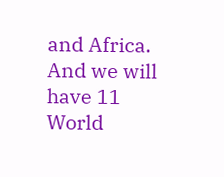and Africa. And we will have 11 World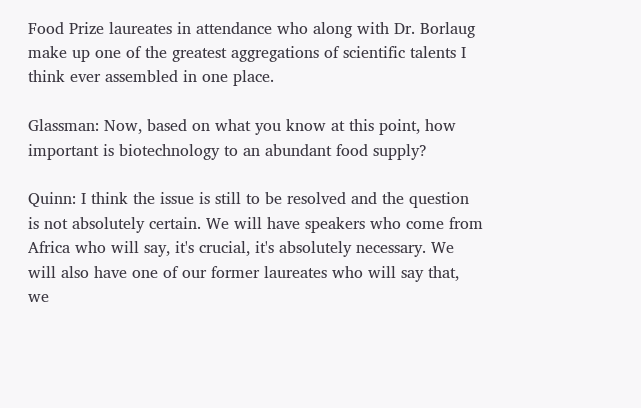Food Prize laureates in attendance who along with Dr. Borlaug make up one of the greatest aggregations of scientific talents I think ever assembled in one place.

Glassman: Now, based on what you know at this point, how important is biotechnology to an abundant food supply?

Quinn: I think the issue is still to be resolved and the question is not absolutely certain. We will have speakers who come from Africa who will say, it's crucial, it's absolutely necessary. We will also have one of our former laureates who will say that, we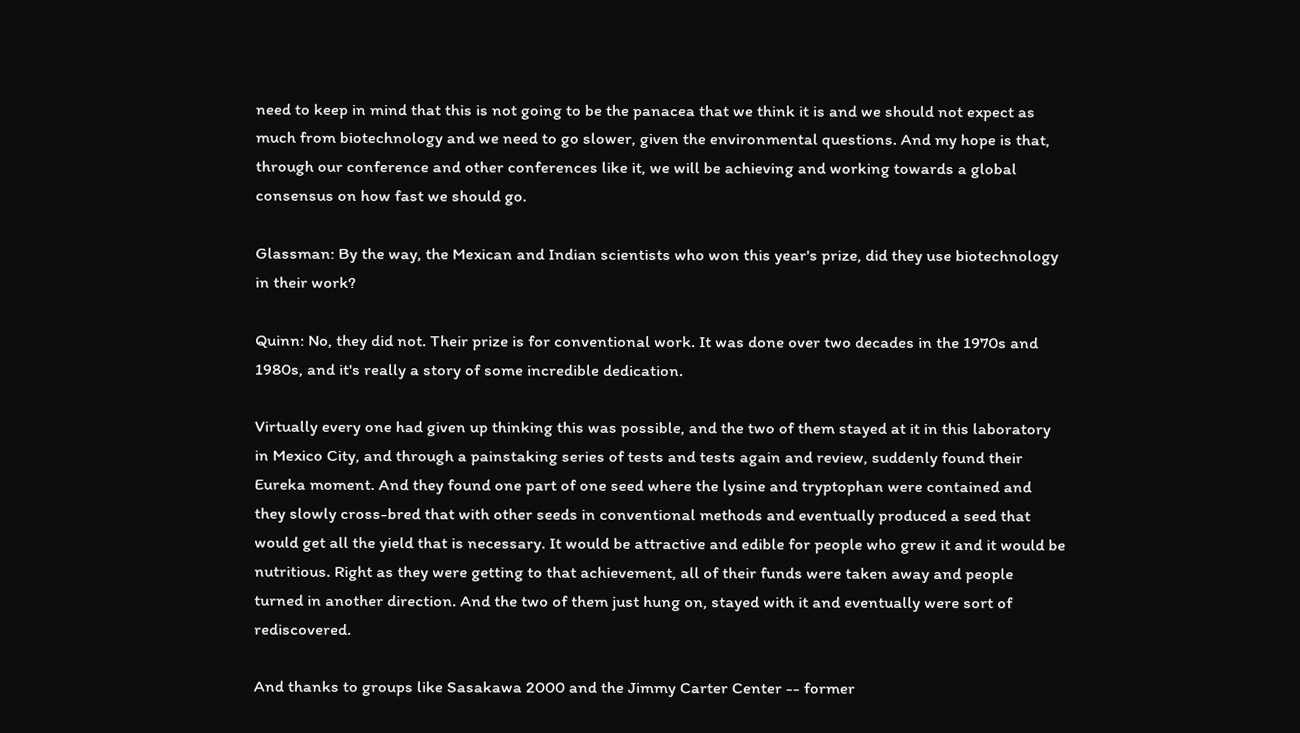need to keep in mind that this is not going to be the panacea that we think it is and we should not expect as much from biotechnology and we need to go slower, given the environmental questions. And my hope is that, through our conference and other conferences like it, we will be achieving and working towards a global consensus on how fast we should go.

Glassman: By the way, the Mexican and Indian scientists who won this year's prize, did they use biotechnology in their work?

Quinn: No, they did not. Their prize is for conventional work. It was done over two decades in the 1970s and 1980s, and it's really a story of some incredible dedication.

Virtually every one had given up thinking this was possible, and the two of them stayed at it in this laboratory in Mexico City, and through a painstaking series of tests and tests again and review, suddenly found their Eureka moment. And they found one part of one seed where the lysine and tryptophan were contained and they slowly cross-bred that with other seeds in conventional methods and eventually produced a seed that would get all the yield that is necessary. It would be attractive and edible for people who grew it and it would be nutritious. Right as they were getting to that achievement, all of their funds were taken away and people turned in another direction. And the two of them just hung on, stayed with it and eventually were sort of rediscovered.

And thanks to groups like Sasakawa 2000 and the Jimmy Carter Center -- former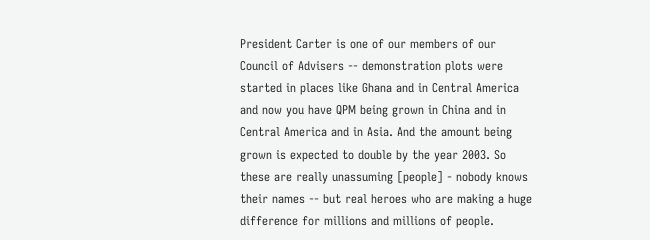President Carter is one of our members of our Council of Advisers -- demonstration plots were started in places like Ghana and in Central America and now you have QPM being grown in China and in Central America and in Asia. And the amount being grown is expected to double by the year 2003. So these are really unassuming [people] - nobody knows their names -- but real heroes who are making a huge difference for millions and millions of people.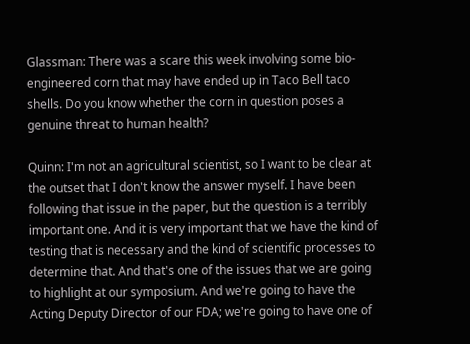Glassman: There was a scare this week involving some bio-engineered corn that may have ended up in Taco Bell taco shells. Do you know whether the corn in question poses a genuine threat to human health?

Quinn: I'm not an agricultural scientist, so I want to be clear at the outset that I don't know the answer myself. I have been following that issue in the paper, but the question is a terribly important one. And it is very important that we have the kind of testing that is necessary and the kind of scientific processes to determine that. And that's one of the issues that we are going to highlight at our symposium. And we're going to have the Acting Deputy Director of our FDA; we're going to have one of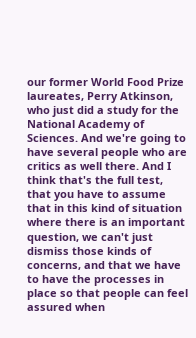our former World Food Prize laureates, Perry Atkinson, who just did a study for the National Academy of Sciences. And we're going to have several people who are critics as well there. And I think that's the full test, that you have to assume that in this kind of situation where there is an important question, we can't just dismiss those kinds of concerns, and that we have to have the processes in place so that people can feel assured when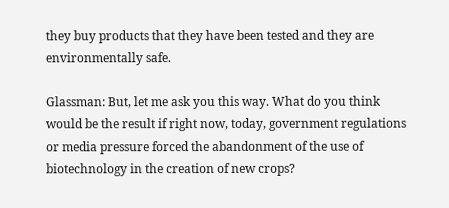they buy products that they have been tested and they are environmentally safe.

Glassman: But, let me ask you this way. What do you think would be the result if right now, today, government regulations or media pressure forced the abandonment of the use of biotechnology in the creation of new crops?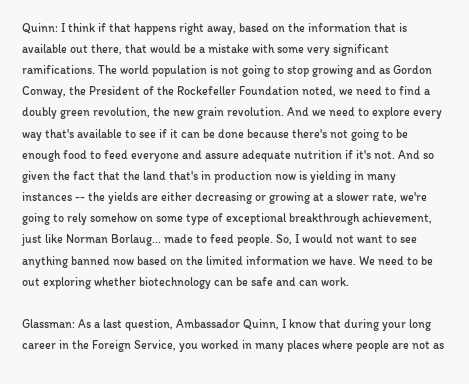Quinn: I think if that happens right away, based on the information that is available out there, that would be a mistake with some very significant ramifications. The world population is not going to stop growing and as Gordon Conway, the President of the Rockefeller Foundation noted, we need to find a doubly green revolution, the new grain revolution. And we need to explore every way that's available to see if it can be done because there's not going to be enough food to feed everyone and assure adequate nutrition if it's not. And so given the fact that the land that's in production now is yielding in many instances -- the yields are either decreasing or growing at a slower rate, we're going to rely somehow on some type of exceptional breakthrough achievement, just like Norman Borlaug... made to feed people. So, I would not want to see anything banned now based on the limited information we have. We need to be out exploring whether biotechnology can be safe and can work.

Glassman: As a last question, Ambassador Quinn, I know that during your long career in the Foreign Service, you worked in many places where people are not as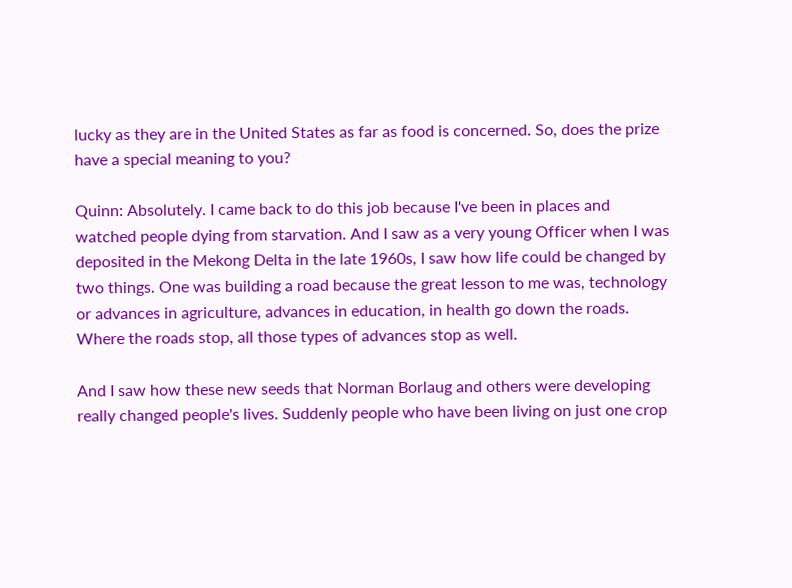lucky as they are in the United States as far as food is concerned. So, does the prize have a special meaning to you?

Quinn: Absolutely. I came back to do this job because I've been in places and watched people dying from starvation. And I saw as a very young Officer when I was deposited in the Mekong Delta in the late 1960s, I saw how life could be changed by two things. One was building a road because the great lesson to me was, technology or advances in agriculture, advances in education, in health go down the roads. Where the roads stop, all those types of advances stop as well.

And I saw how these new seeds that Norman Borlaug and others were developing really changed people's lives. Suddenly people who have been living on just one crop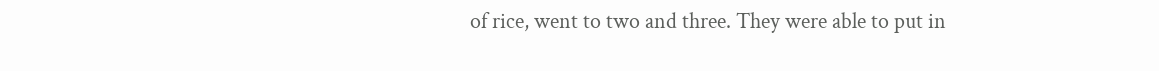of rice, went to two and three. They were able to put in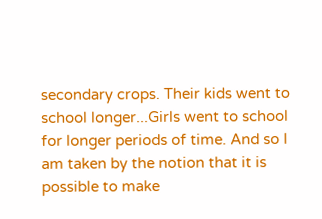secondary crops. Their kids went to school longer...Girls went to school for longer periods of time. And so I am taken by the notion that it is possible to make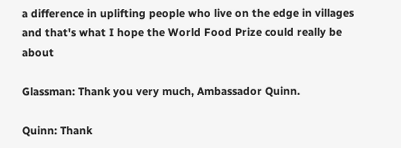a difference in uplifting people who live on the edge in villages and that's what I hope the World Food Prize could really be about

Glassman: Thank you very much, Ambassador Quinn.

Quinn: Thank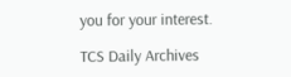you for your interest.

TCS Daily Archives